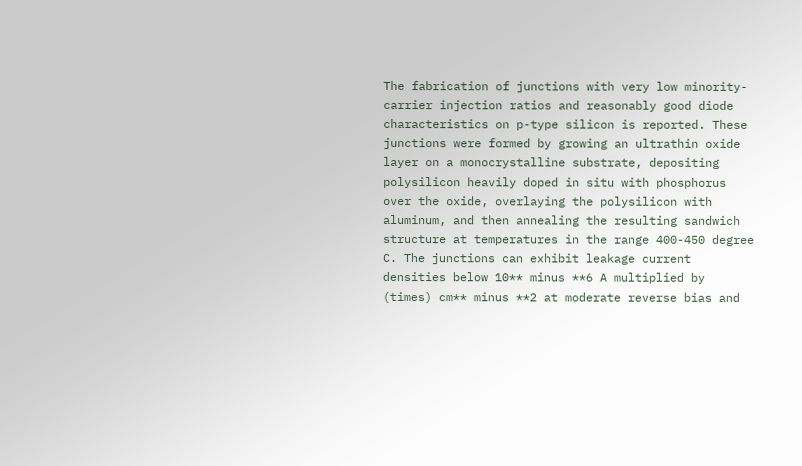The fabrication of junctions with very low minority-carrier injection ratios and reasonably good diode characteristics on p-type silicon is reported. These junctions were formed by growing an ultrathin oxide layer on a monocrystalline substrate, depositing polysilicon heavily doped in situ with phosphorus over the oxide, overlaying the polysilicon with aluminum, and then annealing the resulting sandwich structure at temperatures in the range 400-450 degree C. The junctions can exhibit leakage current densities below 10** minus **6 A multiplied by (times) cm** minus **2 at moderate reverse bias and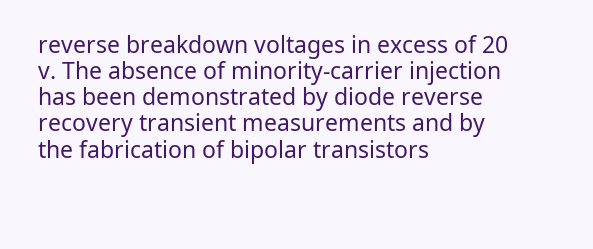reverse breakdown voltages in excess of 20 v. The absence of minority-carrier injection has been demonstrated by diode reverse recovery transient measurements and by the fabrication of bipolar transistors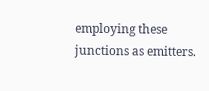employing these junctions as emitters.